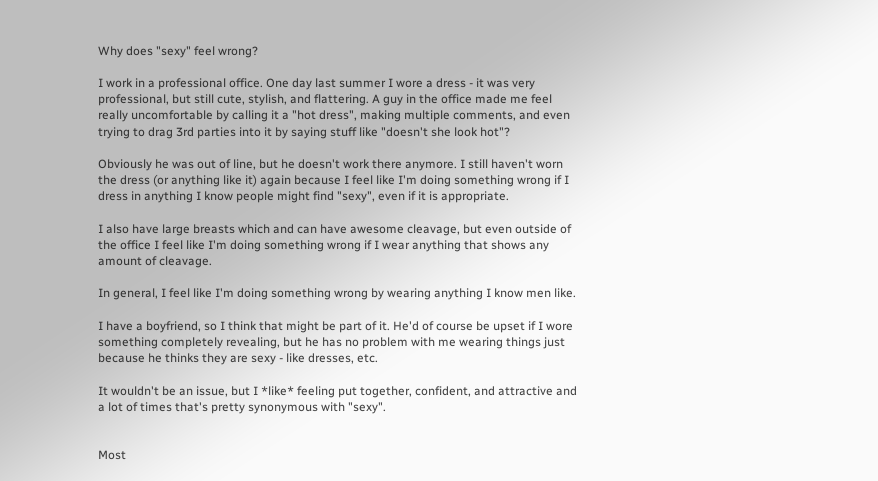Why does "sexy" feel wrong?

I work in a professional office. One day last summer I wore a dress - it was very professional, but still cute, stylish, and flattering. A guy in the office made me feel really uncomfortable by calling it a "hot dress", making multiple comments, and even trying to drag 3rd parties into it by saying stuff like "doesn't she look hot"?

Obviously he was out of line, but he doesn't work there anymore. I still haven't worn the dress (or anything like it) again because I feel like I'm doing something wrong if I dress in anything I know people might find "sexy", even if it is appropriate.

I also have large breasts which and can have awesome cleavage, but even outside of the office I feel like I'm doing something wrong if I wear anything that shows any amount of cleavage.

In general, I feel like I'm doing something wrong by wearing anything I know men like.

I have a boyfriend, so I think that might be part of it. He'd of course be upset if I wore something completely revealing, but he has no problem with me wearing things just because he thinks they are sexy - like dresses, etc.

It wouldn't be an issue, but I *like* feeling put together, confident, and attractive and a lot of times that's pretty synonymous with "sexy".


Most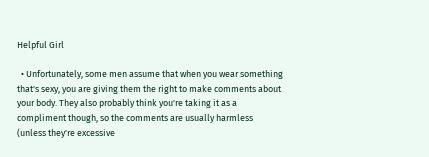Helpful Girl

  • Unfortunately, some men assume that when you wear something that's sexy, you are giving them the right to make comments about your body. They also probably think you're taking it as a compliment though, so the comments are usually harmless (unless they're excessive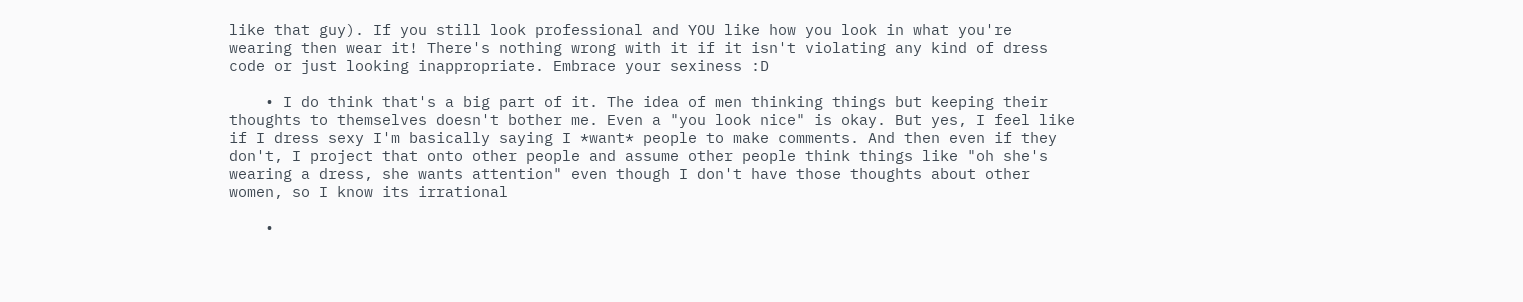like that guy). If you still look professional and YOU like how you look in what you're wearing then wear it! There's nothing wrong with it if it isn't violating any kind of dress code or just looking inappropriate. Embrace your sexiness :D

    • I do think that's a big part of it. The idea of men thinking things but keeping their thoughts to themselves doesn't bother me. Even a "you look nice" is okay. But yes, I feel like if I dress sexy I'm basically saying I *want* people to make comments. And then even if they don't, I project that onto other people and assume other people think things like "oh she's wearing a dress, she wants attention" even though I don't have those thoughts about other women, so I know its irrational

    •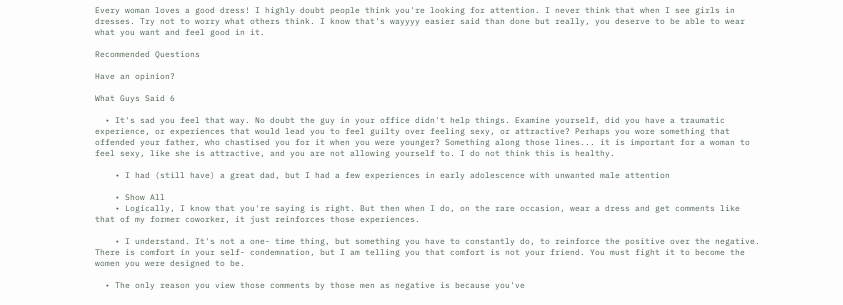Every woman loves a good dress! I highly doubt people think you're looking for attention. I never think that when I see girls in dresses. Try not to worry what others think. I know that's wayyyy easier said than done but really, you deserve to be able to wear what you want and feel good in it.

Recommended Questions

Have an opinion?

What Guys Said 6

  • It's sad you feel that way. No doubt the guy in your office didn't help things. Examine yourself, did you have a traumatic experience, or experiences that would lead you to feel guilty over feeling sexy, or attractive? Perhaps you wore something that offended your father, who chastised you for it when you were younger? Something along those lines... it is important for a woman to feel sexy, like she is attractive, and you are not allowing yourself to. I do not think this is healthy.

    • I had (still have) a great dad, but I had a few experiences in early adolescence with unwanted male attention

    • Show All
    • Logically, I know that you're saying is right. But then when I do, on the rare occasion, wear a dress and get comments like that of my former coworker, it just reinforces those experiences.

    • I understand. It's not a one- time thing, but something you have to constantly do, to reinforce the positive over the negative. There is comfort in your self- condemnation, but I am telling you that comfort is not your friend. You must fight it to become the women you were designed to be.

  • The only reason you view those comments by those men as negative is because you've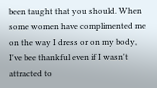been taught that you should. When some women have complimented me on the way I dress or on my body, I've bee thankful even if I wasn't attracted to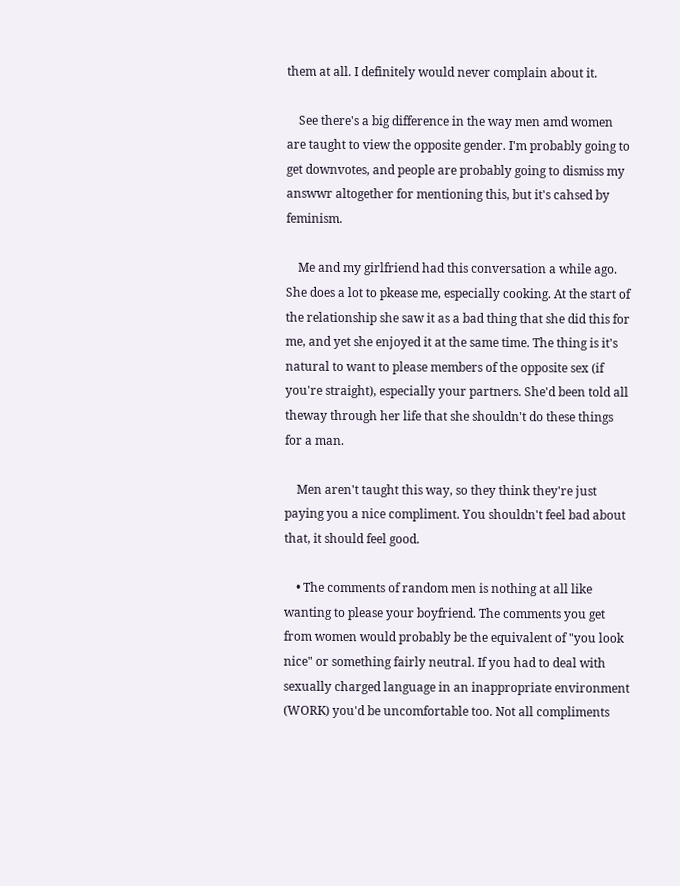them at all. I definitely would never complain about it.

    See there's a big difference in the way men amd women are taught to view the opposite gender. I'm probably going to get downvotes, and people are probably going to dismiss my answwr altogether for mentioning this, but it's cahsed by feminism.

    Me and my girlfriend had this conversation a while ago. She does a lot to pkease me, especially cooking. At the start of the relationship she saw it as a bad thing that she did this for me, and yet she enjoyed it at the same time. The thing is it's natural to want to please members of the opposite sex (if you're straight), especially your partners. She'd been told all theway through her life that she shouldn't do these things for a man.

    Men aren't taught this way, so they think they're just paying you a nice compliment. You shouldn't feel bad about that, it should feel good.

    • The comments of random men is nothing at all like wanting to please your boyfriend. The comments you get from women would probably be the equivalent of "you look nice" or something fairly neutral. If you had to deal with sexually charged language in an inappropriate environment (WORK) you'd be uncomfortable too. Not all compliments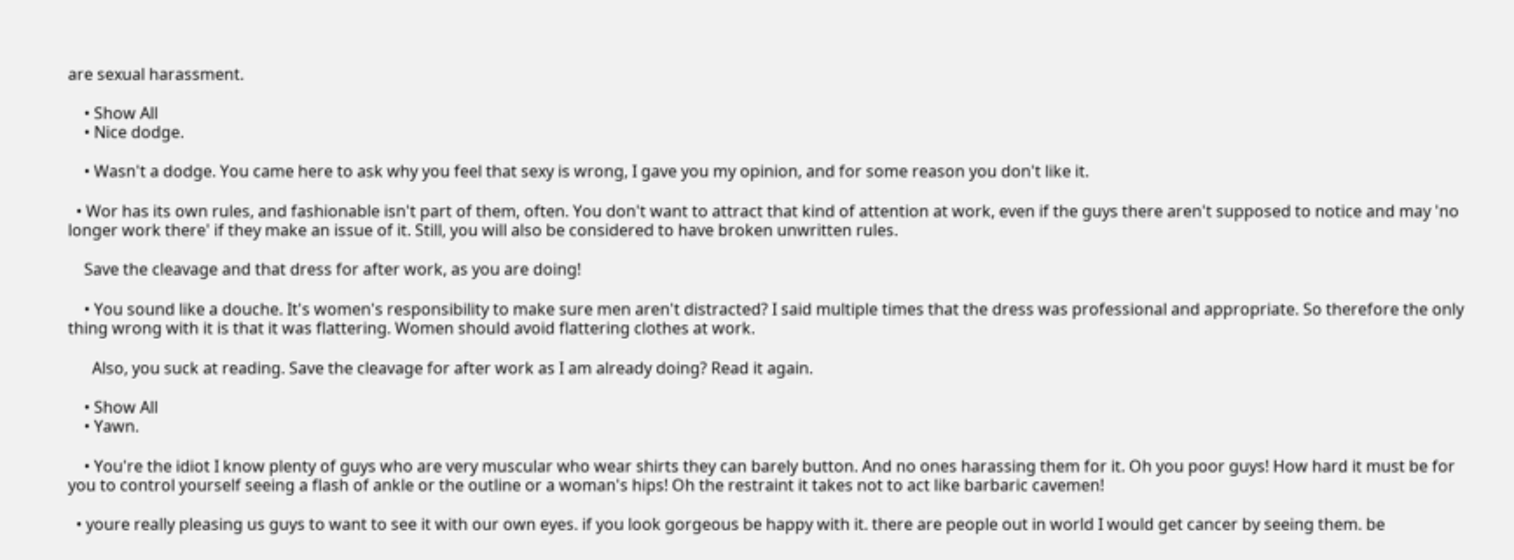are sexual harassment.

    • Show All
    • Nice dodge.

    • Wasn't a dodge. You came here to ask why you feel that sexy is wrong, I gave you my opinion, and for some reason you don't like it.

  • Wor has its own rules, and fashionable isn't part of them, often. You don't want to attract that kind of attention at work, even if the guys there aren't supposed to notice and may 'no longer work there' if they make an issue of it. Still, you will also be considered to have broken unwritten rules.

    Save the cleavage and that dress for after work, as you are doing!

    • You sound like a douche. It's women's responsibility to make sure men aren't distracted? I said multiple times that the dress was professional and appropriate. So therefore the only thing wrong with it is that it was flattering. Women should avoid flattering clothes at work.

      Also, you suck at reading. Save the cleavage for after work as I am already doing? Read it again.

    • Show All
    • Yawn.

    • You're the idiot I know plenty of guys who are very muscular who wear shirts they can barely button. And no ones harassing them for it. Oh you poor guys! How hard it must be for you to control yourself seeing a flash of ankle or the outline or a woman's hips! Oh the restraint it takes not to act like barbaric cavemen!

  • youre really pleasing us guys to want to see it with our own eyes. if you look gorgeous be happy with it. there are people out in world I would get cancer by seeing them. be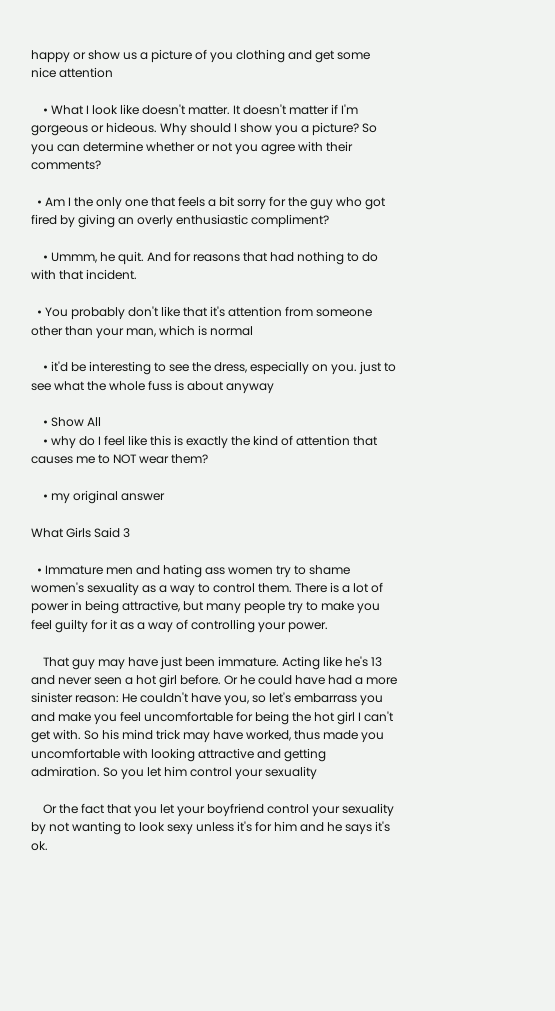happy or show us a picture of you clothing and get some nice attention

    • What I look like doesn't matter. It doesn't matter if I'm gorgeous or hideous. Why should I show you a picture? So you can determine whether or not you agree with their comments?

  • Am I the only one that feels a bit sorry for the guy who got fired by giving an overly enthusiastic compliment?

    • Ummm, he quit. And for reasons that had nothing to do with that incident.

  • You probably don't like that it's attention from someone other than your man, which is normal

    • it'd be interesting to see the dress, especially on you. just to see what the whole fuss is about anyway

    • Show All
    • why do I feel like this is exactly the kind of attention that causes me to NOT wear them?

    • my original answer

What Girls Said 3

  • Immature men and hating ass women try to shame women's sexuality as a way to control them. There is a lot of power in being attractive, but many people try to make you feel guilty for it as a way of controlling your power.

    That guy may have just been immature. Acting like he's 13 and never seen a hot girl before. Or he could have had a more sinister reason: He couldn't have you, so let's embarrass you and make you feel uncomfortable for being the hot girl I can't get with. So his mind trick may have worked, thus made you uncomfortable with looking attractive and getting admiration. So you let him control your sexuality

    Or the fact that you let your boyfriend control your sexuality by not wanting to look sexy unless it's for him and he says it's ok.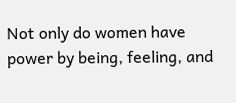Not only do women have power by being, feeling, and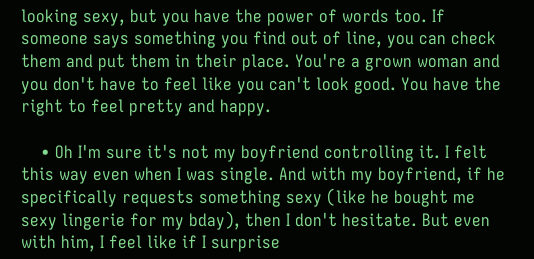looking sexy, but you have the power of words too. If someone says something you find out of line, you can check them and put them in their place. You're a grown woman and you don't have to feel like you can't look good. You have the right to feel pretty and happy.

    • Oh I'm sure it's not my boyfriend controlling it. I felt this way even when I was single. And with my boyfriend, if he specifically requests something sexy (like he bought me sexy lingerie for my bday), then I don't hesitate. But even with him, I feel like if I surprise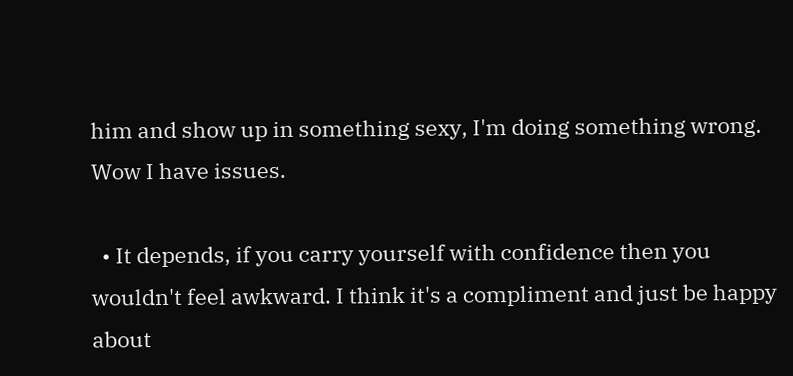him and show up in something sexy, I'm doing something wrong. Wow I have issues.

  • It depends, if you carry yourself with confidence then you wouldn't feel awkward. I think it's a compliment and just be happy about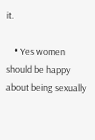it.

    • Yes women should be happy about being sexually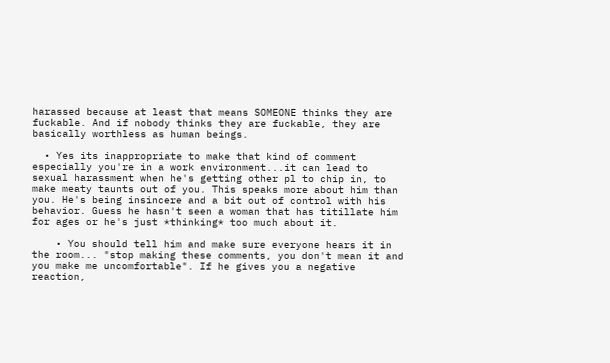harassed because at least that means SOMEONE thinks they are fuckable. And if nobody thinks they are fuckable, they are basically worthless as human beings.

  • Yes its inappropriate to make that kind of comment especially you're in a work environment...it can lead to sexual harassment when he's getting other pl to chip in, to make meaty taunts out of you. This speaks more about him than you. He's being insincere and a bit out of control with his behavior. Guess he hasn't seen a woman that has titillate him for ages or he's just *thinking* too much about it.

    • You should tell him and make sure everyone hears it in the room... "stop making these comments, you don't mean it and you make me uncomfortable". If he gives you a negative reaction,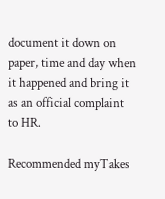document it down on paper, time and day when it happened and bring it as an official complaint to HR.

Recommended myTakes